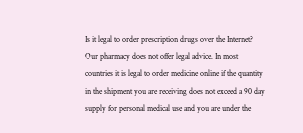Is it legal to order prescription drugs over the Internet?
Our pharmacy does not offer legal advice. In most countries it is legal to order medicine online if the quantity in the shipment you are receiving does not exceed a 90 day supply for personal medical use and you are under the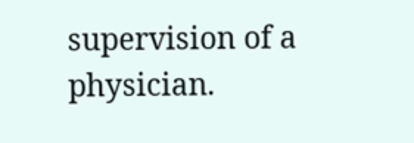supervision of a physician.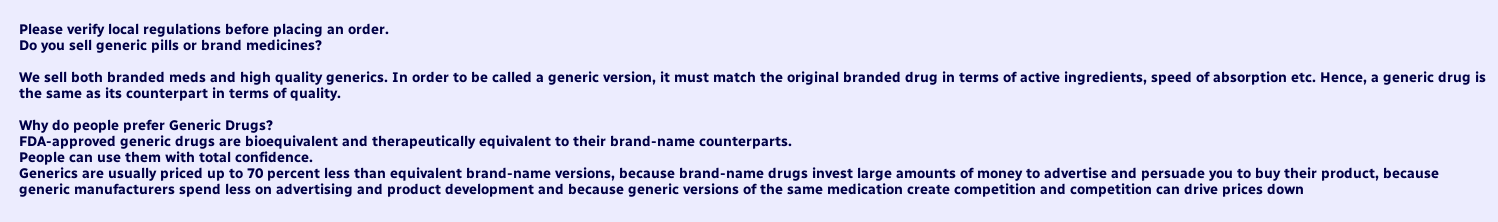Please verify local regulations before placing an order.
Do you sell generic pills or brand medicines?

We sell both branded meds and high quality generics. In order to be called a generic version, it must match the original branded drug in terms of active ingredients, speed of absorption etc. Hence, a generic drug is the same as its counterpart in terms of quality.

Why do people prefer Generic Drugs?
FDA-approved generic drugs are bioequivalent and therapeutically equivalent to their brand-name counterparts.
People can use them with total confidence.
Generics are usually priced up to 70 percent less than equivalent brand-name versions, because brand-name drugs invest large amounts of money to advertise and persuade you to buy their product, because generic manufacturers spend less on advertising and product development and because generic versions of the same medication create competition and competition can drive prices down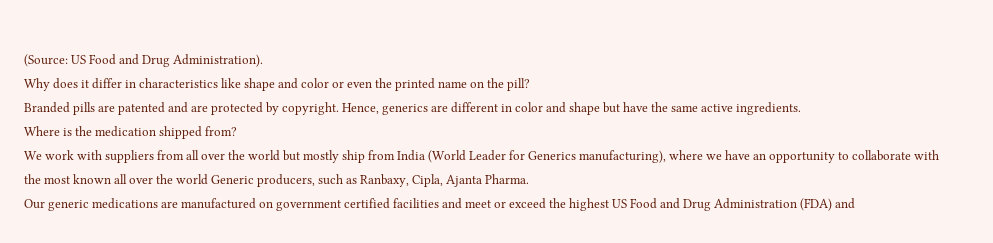(Source: US Food and Drug Administration).
Why does it differ in characteristics like shape and color or even the printed name on the pill?
Branded pills are patented and are protected by copyright. Hence, generics are different in color and shape but have the same active ingredients.
Where is the medication shipped from?
We work with suppliers from all over the world but mostly ship from India (World Leader for Generics manufacturing), where we have an opportunity to collaborate with the most known all over the world Generic producers, such as Ranbaxy, Cipla, Ajanta Pharma.
Our generic medications are manufactured on government certified facilities and meet or exceed the highest US Food and Drug Administration (FDA) and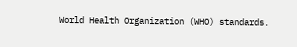World Health Organization (WHO) standards.